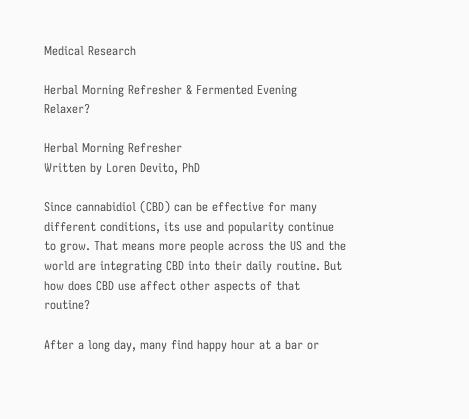Medical Research

Herbal Morning Refresher & Fermented Evening Relaxer?

Herbal Morning Refresher
Written by Loren Devito, PhD

Since cannabidiol (CBD) can be effective for many different conditions, its use and popularity continue to grow. That means more people across the US and the world are integrating CBD into their daily routine. But how does CBD use affect other aspects of that routine?

After a long day, many find happy hour at a bar or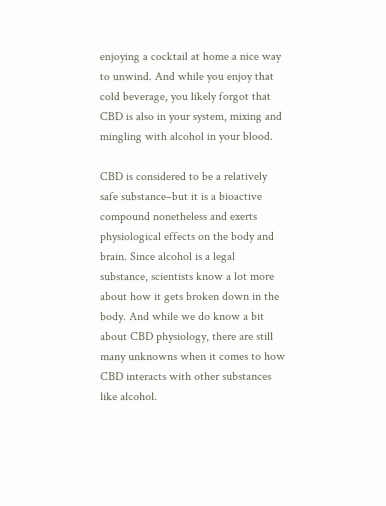enjoying a cocktail at home a nice way to unwind. And while you enjoy that cold beverage, you likely forgot that CBD is also in your system, mixing and mingling with alcohol in your blood.

CBD is considered to be a relatively safe substance–but it is a bioactive compound nonetheless and exerts physiological effects on the body and brain. Since alcohol is a legal substance, scientists know a lot more about how it gets broken down in the body. And while we do know a bit about CBD physiology, there are still many unknowns when it comes to how CBD interacts with other substances like alcohol.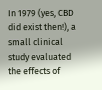In 1979 (yes, CBD did exist then!), a small clinical study evaluated the effects of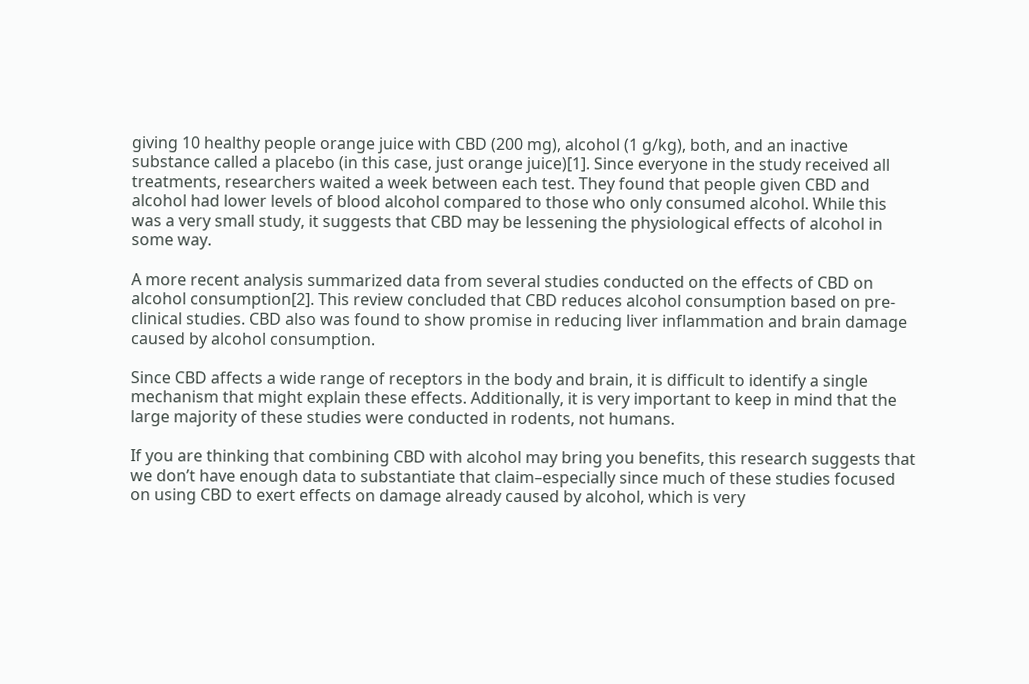giving 10 healthy people orange juice with CBD (200 mg), alcohol (1 g/kg), both, and an inactive substance called a placebo (in this case, just orange juice)[1]. Since everyone in the study received all treatments, researchers waited a week between each test. They found that people given CBD and alcohol had lower levels of blood alcohol compared to those who only consumed alcohol. While this was a very small study, it suggests that CBD may be lessening the physiological effects of alcohol in some way.

A more recent analysis summarized data from several studies conducted on the effects of CBD on alcohol consumption[2]. This review concluded that CBD reduces alcohol consumption based on pre-clinical studies. CBD also was found to show promise in reducing liver inflammation and brain damage caused by alcohol consumption.

Since CBD affects a wide range of receptors in the body and brain, it is difficult to identify a single mechanism that might explain these effects. Additionally, it is very important to keep in mind that the large majority of these studies were conducted in rodents, not humans.

If you are thinking that combining CBD with alcohol may bring you benefits, this research suggests that we don’t have enough data to substantiate that claim–especially since much of these studies focused on using CBD to exert effects on damage already caused by alcohol, which is very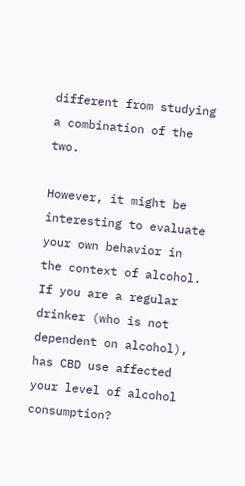different from studying a combination of the two.

However, it might be interesting to evaluate your own behavior in the context of alcohol. If you are a regular drinker (who is not dependent on alcohol), has CBD use affected your level of alcohol consumption?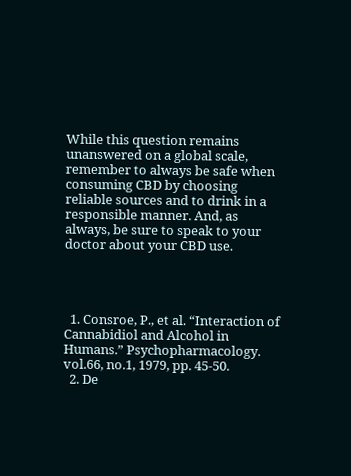While this question remains unanswered on a global scale, remember to always be safe when consuming CBD by choosing reliable sources and to drink in a responsible manner. And, as always, be sure to speak to your doctor about your CBD use.




  1. Consroe, P., et al. “Interaction of Cannabidiol and Alcohol in Humans.” Psychopharmacology. vol.66, no.1, 1979, pp. 45-50.
  2. De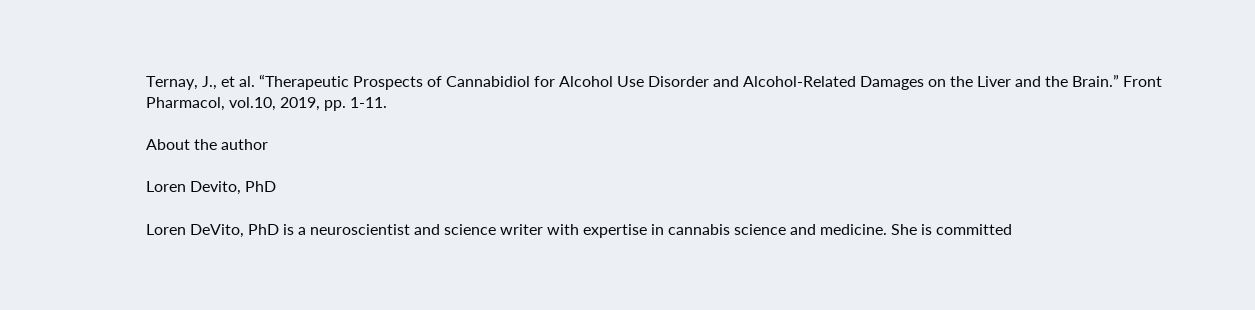Ternay, J., et al. “Therapeutic Prospects of Cannabidiol for Alcohol Use Disorder and Alcohol-Related Damages on the Liver and the Brain.” Front Pharmacol, vol.10, 2019, pp. 1-11.

About the author

Loren Devito, PhD

Loren DeVito, PhD is a neuroscientist and science writer with expertise in cannabis science and medicine. She is committed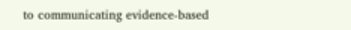to communicating evidence-based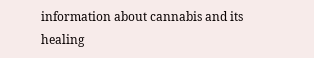information about cannabis and its healing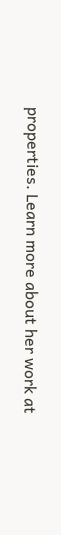properties. Learn more about her work at